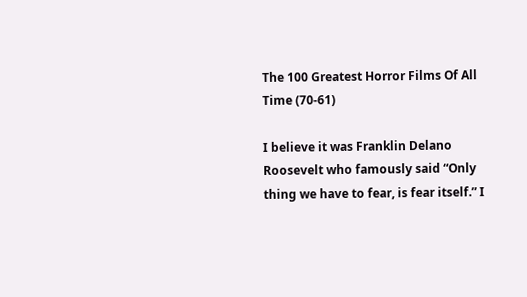The 100 Greatest Horror Films Of All Time (70-61)

I believe it was Franklin Delano Roosevelt who famously said “Only thing we have to fear, is fear itself.” I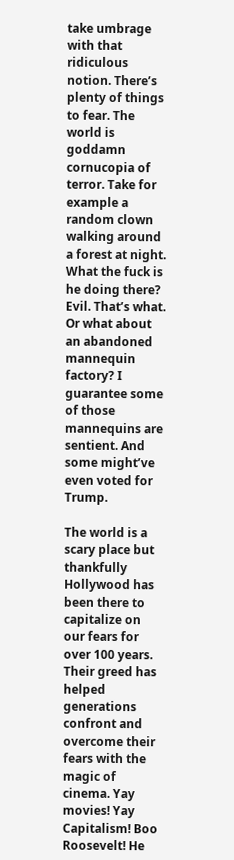take umbrage with that ridiculous notion. There’s plenty of things to fear. The world is goddamn cornucopia of terror. Take for example a random clown walking around a forest at night. What the fuck is he doing there? Evil. That’s what. Or what about an abandoned mannequin factory? I guarantee some of those mannequins are sentient. And some might’ve even voted for Trump.

The world is a scary place but thankfully Hollywood has been there to capitalize on our fears for over 100 years. Their greed has helped generations confront and overcome their fears with the magic of cinema. Yay movies! Yay Capitalism! Boo Roosevelt! He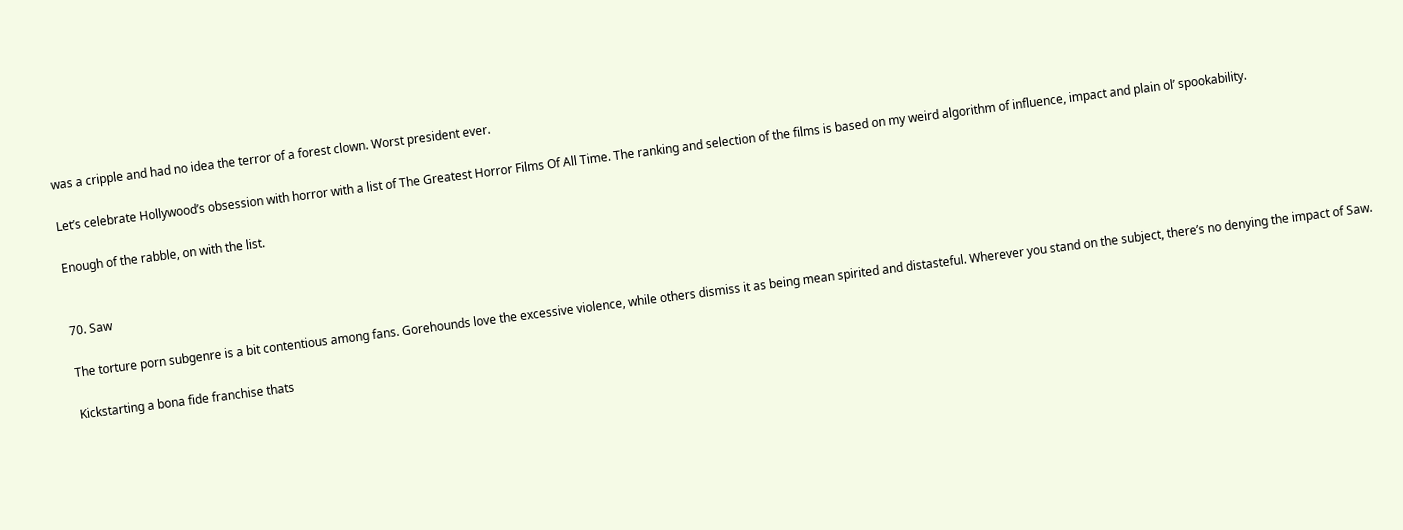was a cripple and had no idea the terror of a forest clown. Worst president ever.

Let’s celebrate Hollywood’s obsession with horror with a list of The Greatest Horror Films Of All Time. The ranking and selection of the films is based on my weird algorithm of influence, impact and plain ol’ spookability.

Enough of the rabble, on with the list.


70. Saw

The torture porn subgenre is a bit contentious among fans. Gorehounds love the excessive violence, while others dismiss it as being mean spirited and distasteful. Wherever you stand on the subject, there’s no denying the impact of Saw.

Kickstarting a bona fide franchise thats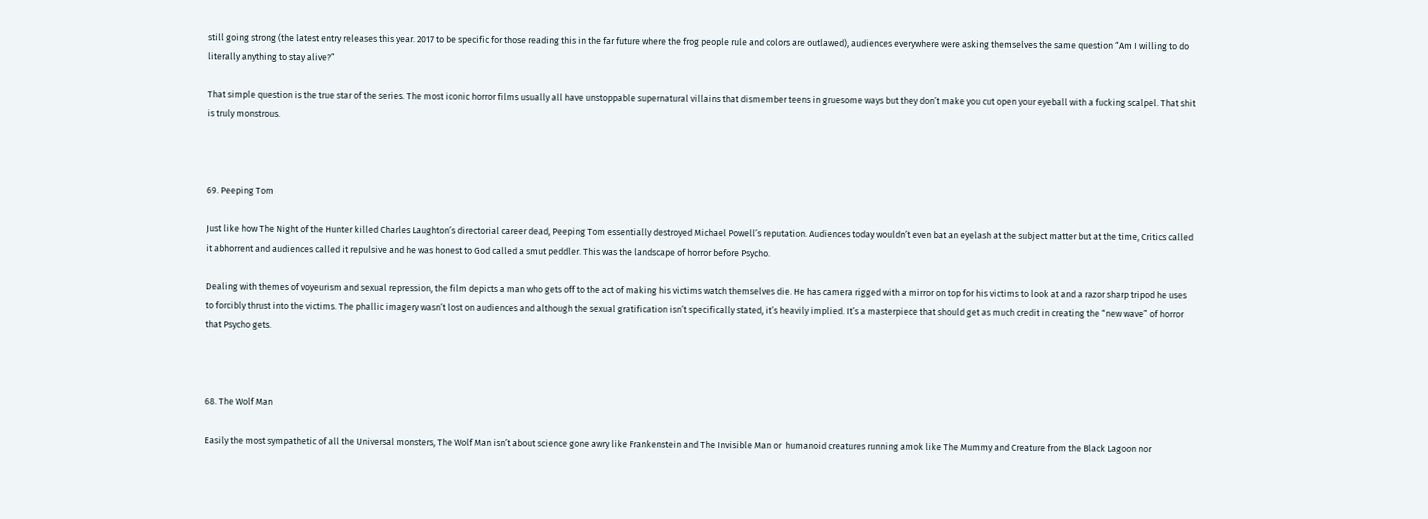still going strong (the latest entry releases this year. 2017 to be specific for those reading this in the far future where the frog people rule and colors are outlawed), audiences everywhere were asking themselves the same question “Am I willing to do literally anything to stay alive?”

That simple question is the true star of the series. The most iconic horror films usually all have unstoppable supernatural villains that dismember teens in gruesome ways but they don’t make you cut open your eyeball with a fucking scalpel. That shit is truly monstrous.



69. Peeping Tom

Just like how The Night of the Hunter killed Charles Laughton’s directorial career dead, Peeping Tom essentially destroyed Michael Powell’s reputation. Audiences today wouldn’t even bat an eyelash at the subject matter but at the time, Critics called it abhorrent and audiences called it repulsive and he was honest to God called a smut peddler. This was the landscape of horror before Psycho.

Dealing with themes of voyeurism and sexual repression, the film depicts a man who gets off to the act of making his victims watch themselves die. He has camera rigged with a mirror on top for his victims to look at and a razor sharp tripod he uses to forcibly thrust into the victims. The phallic imagery wasn’t lost on audiences and although the sexual gratification isn’t specifically stated, it’s heavily implied. It’s a masterpiece that should get as much credit in creating the “new wave” of horror that Psycho gets.



68. The Wolf Man

Easily the most sympathetic of all the Universal monsters, The Wolf Man isn’t about science gone awry like Frankenstein and The Invisible Man or  humanoid creatures running amok like The Mummy and Creature from the Black Lagoon nor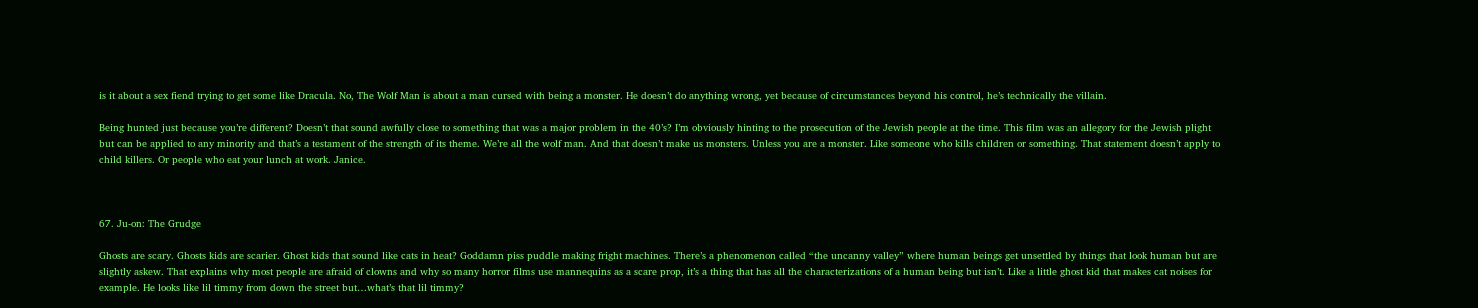is it about a sex fiend trying to get some like Dracula. No, The Wolf Man is about a man cursed with being a monster. He doesn’t do anything wrong, yet because of circumstances beyond his control, he’s technically the villain.

Being hunted just because you’re different? Doesn’t that sound awfully close to something that was a major problem in the 40’s? I’m obviously hinting to the prosecution of the Jewish people at the time. This film was an allegory for the Jewish plight but can be applied to any minority and that’s a testament of the strength of its theme. We’re all the wolf man. And that doesn’t make us monsters. Unless you are a monster. Like someone who kills children or something. That statement doesn’t apply to child killers. Or people who eat your lunch at work. Janice.



67. Ju-on: The Grudge

Ghosts are scary. Ghosts kids are scarier. Ghost kids that sound like cats in heat? Goddamn piss puddle making fright machines. There’s a phenomenon called “the uncanny valley” where human beings get unsettled by things that look human but are slightly askew. That explains why most people are afraid of clowns and why so many horror films use mannequins as a scare prop, it’s a thing that has all the characterizations of a human being but isn’t. Like a little ghost kid that makes cat noises for example. He looks like lil timmy from down the street but…what’s that lil timmy?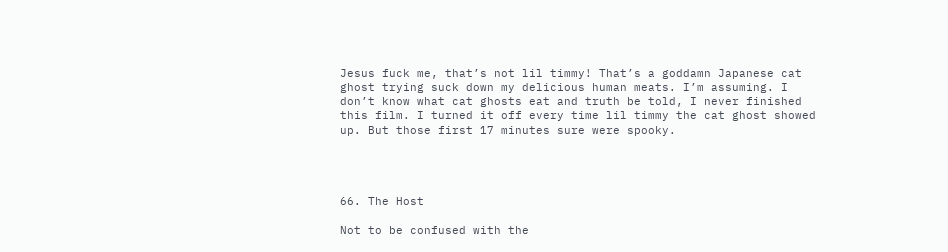Jesus fuck me, that’s not lil timmy! That’s a goddamn Japanese cat ghost trying suck down my delicious human meats. I’m assuming. I don’t know what cat ghosts eat and truth be told, I never finished this film. I turned it off every time lil timmy the cat ghost showed up. But those first 17 minutes sure were spooky.




66. The Host

Not to be confused with the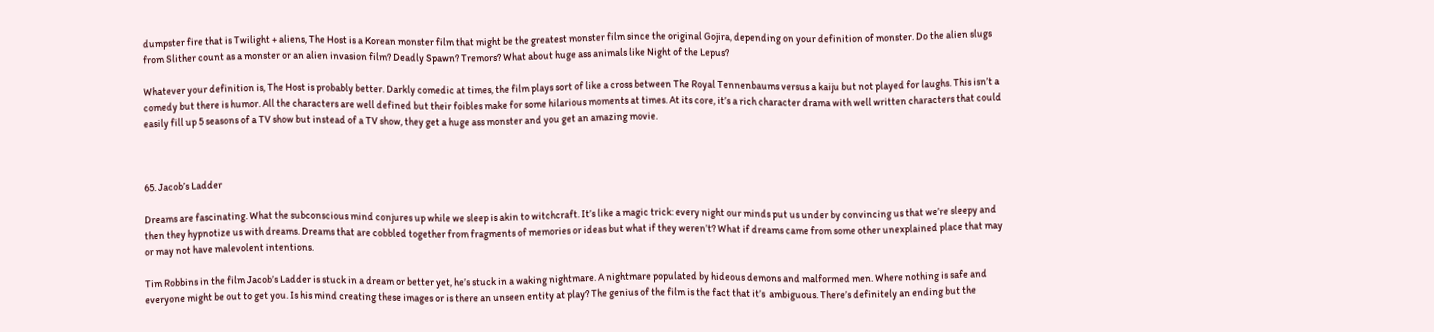dumpster fire that is Twilight + aliens, The Host is a Korean monster film that might be the greatest monster film since the original Gojira, depending on your definition of monster. Do the alien slugs from Slither count as a monster or an alien invasion film? Deadly Spawn? Tremors? What about huge ass animals like Night of the Lepus?

Whatever your definition is, The Host is probably better. Darkly comedic at times, the film plays sort of like a cross between The Royal Tennenbaums versus a kaiju but not played for laughs. This isn’t a comedy but there is humor. All the characters are well defined but their foibles make for some hilarious moments at times. At its core, it’s a rich character drama with well written characters that could easily fill up 5 seasons of a TV show but instead of a TV show, they get a huge ass monster and you get an amazing movie.



65. Jacob’s Ladder

Dreams are fascinating. What the subconscious mind conjures up while we sleep is akin to witchcraft. It’s like a magic trick: every night our minds put us under by convincing us that we’re sleepy and then they hypnotize us with dreams. Dreams that are cobbled together from fragments of memories or ideas but what if they weren’t? What if dreams came from some other unexplained place that may or may not have malevolent intentions.

Tim Robbins in the film Jacob’s Ladder is stuck in a dream or better yet, he’s stuck in a waking nightmare. A nightmare populated by hideous demons and malformed men. Where nothing is safe and everyone might be out to get you. Is his mind creating these images or is there an unseen entity at play? The genius of the film is the fact that it’s  ambiguous. There’s definitely an ending but the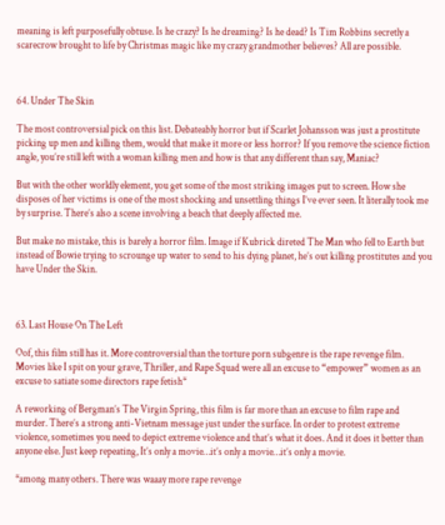meaning is left purposefully obtuse. Is he crazy? Is he dreaming? Is he dead? Is Tim Robbins secretly a scarecrow brought to life by Christmas magic like my crazy grandmother believes? All are possible.



64. Under The Skin

The most controversial pick on this list. Debateably horror but if Scarlet Johansson was just a prostitute picking up men and killing them, would that make it more or less horror? If you remove the science fiction angle, you’re still left with a woman killing men and how is that any different than say, Maniac?

But with the other worldly element, you get some of the most striking images put to screen. How she disposes of her victims is one of the most shocking and unsettling things I’ve ever seen. It literally took me by surprise. There’s also a scene involving a beach that deeply affected me.

But make no mistake, this is barely a horror film. Image if Kubrick direted The Man who fell to Earth but instead of Bowie trying to scrounge up water to send to his dying planet, he’s out killing prostitutes and you have Under the Skin.



63. Last House On The Left

Oof, this film still has it. More controversial than the torture porn subgenre is the rape revenge film. Movies like I spit on your grave, Thriller, and Rape Squad were all an excuse to “empower” women as an excuse to satiate some directors rape fetish*

A reworking of Bergman’s The Virgin Spring, this film is far more than an excuse to film rape and murder. There’s a strong anti-Vietnam message just under the surface. In order to protest extreme violence, sometimes you need to depict extreme violence and that’s what it does. And it does it better than anyone else. Just keep repeating, It’s only a movie…it’s only a movie…it’s only a movie.

*among many others. There was waaay more rape revenge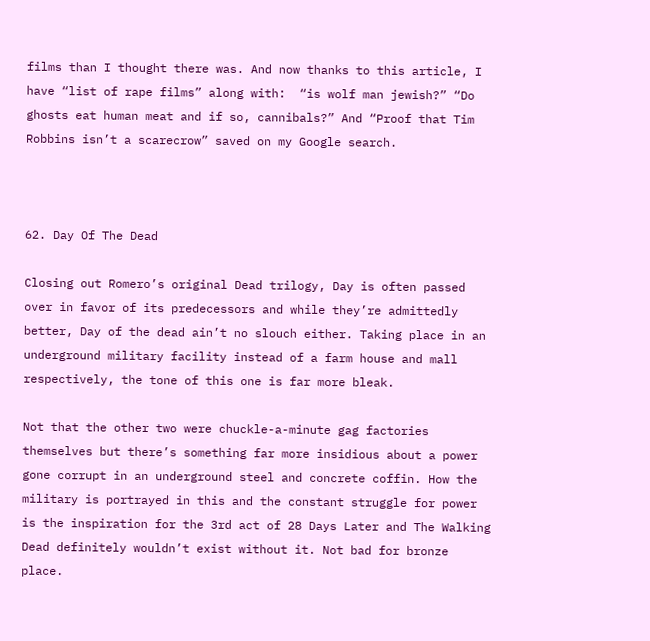films than I thought there was. And now thanks to this article, I have “list of rape films” along with:  “is wolf man jewish?” “Do ghosts eat human meat and if so, cannibals?” And “Proof that Tim Robbins isn’t a scarecrow” saved on my Google search.



62. Day Of The Dead

Closing out Romero’s original Dead trilogy, Day is often passed over in favor of its predecessors and while they’re admittedly better, Day of the dead ain’t no slouch either. Taking place in an underground military facility instead of a farm house and mall respectively, the tone of this one is far more bleak.

Not that the other two were chuckle-a-minute gag factories themselves but there’s something far more insidious about a power gone corrupt in an underground steel and concrete coffin. How the military is portrayed in this and the constant struggle for power is the inspiration for the 3rd act of 28 Days Later and The Walking Dead definitely wouldn’t exist without it. Not bad for bronze place.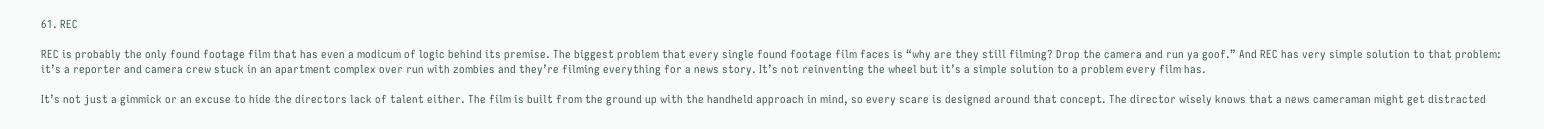61. REC

REC is probably the only found footage film that has even a modicum of logic behind its premise. The biggest problem that every single found footage film faces is “why are they still filming? Drop the camera and run ya goof.” And REC has very simple solution to that problem: it’s a reporter and camera crew stuck in an apartment complex over run with zombies and they’re filming everything for a news story. It’s not reinventing the wheel but it’s a simple solution to a problem every film has.

It’s not just a gimmick or an excuse to hide the directors lack of talent either. The film is built from the ground up with the handheld approach in mind, so every scare is designed around that concept. The director wisely knows that a news cameraman might get distracted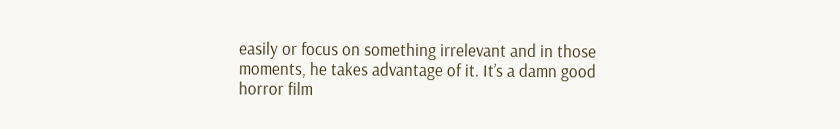easily or focus on something irrelevant and in those moments, he takes advantage of it. It’s a damn good horror film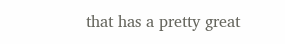that has a pretty great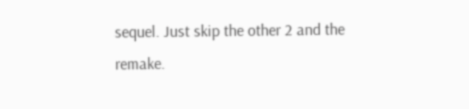sequel. Just skip the other 2 and the remake.